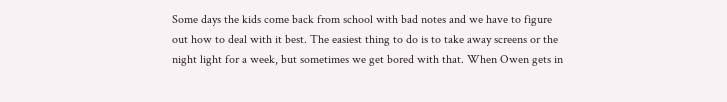Some days the kids come back from school with bad notes and we have to figure out how to deal with it best. The easiest thing to do is to take away screens or the night light for a week, but sometimes we get bored with that. When Owen gets in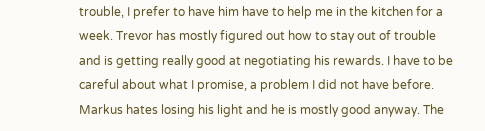trouble, I prefer to have him have to help me in the kitchen for a week. Trevor has mostly figured out how to stay out of trouble and is getting really good at negotiating his rewards. I have to be careful about what I promise, a problem I did not have before. Markus hates losing his light and he is mostly good anyway. The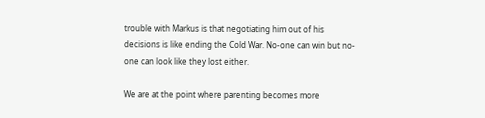trouble with Markus is that negotiating him out of his decisions is like ending the Cold War. No-one can win but no-one can look like they lost either.

We are at the point where parenting becomes more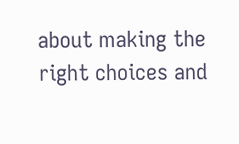about making the right choices and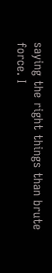saying the right things than brute force. I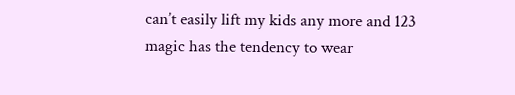can’t easily lift my kids any more and 123 magic has the tendency to wear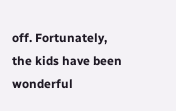off. Fortunately, the kids have been wonderful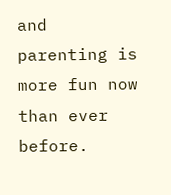and parenting is more fun now than ever before.